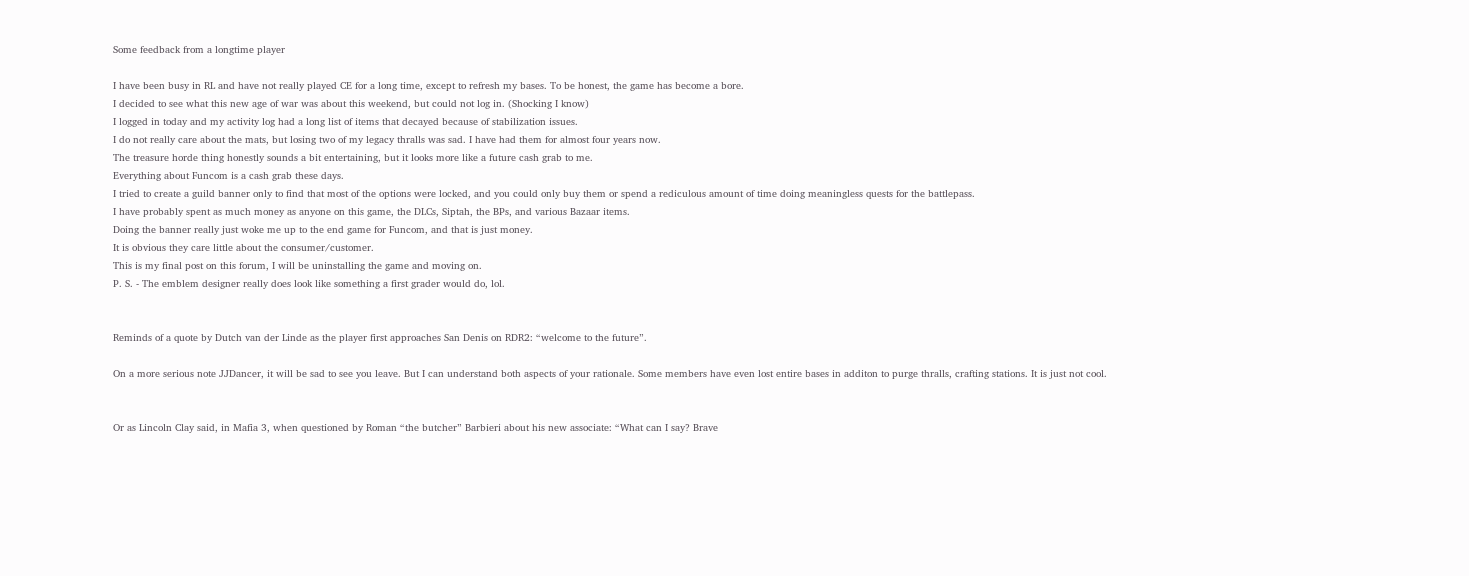Some feedback from a longtime player

I have been busy in RL and have not really played CE for a long time, except to refresh my bases. To be honest, the game has become a bore.
I decided to see what this new age of war was about this weekend, but could not log in. (Shocking I know)
I logged in today and my activity log had a long list of items that decayed because of stabilization issues.
I do not really care about the mats, but losing two of my legacy thralls was sad. I have had them for almost four years now.
The treasure horde thing honestly sounds a bit entertaining, but it looks more like a future cash grab to me.
Everything about Funcom is a cash grab these days.
I tried to create a guild banner only to find that most of the options were locked, and you could only buy them or spend a rediculous amount of time doing meaningless quests for the battlepass.
I have probably spent as much money as anyone on this game, the DLCs, Siptah, the BPs, and various Bazaar items.
Doing the banner really just woke me up to the end game for Funcom, and that is just money.
It is obvious they care little about the consumer/customer.
This is my final post on this forum, I will be uninstalling the game and moving on.
P. S. - The emblem designer really does look like something a first grader would do, lol.


Reminds of a quote by Dutch van der Linde as the player first approaches San Denis on RDR2: “welcome to the future”.

On a more serious note JJDancer, it will be sad to see you leave. But I can understand both aspects of your rationale. Some members have even lost entire bases in additon to purge thralls, crafting stations. It is just not cool.


Or as Lincoln Clay said, in Mafia 3, when questioned by Roman “the butcher” Barbieri about his new associate: “What can I say? Brave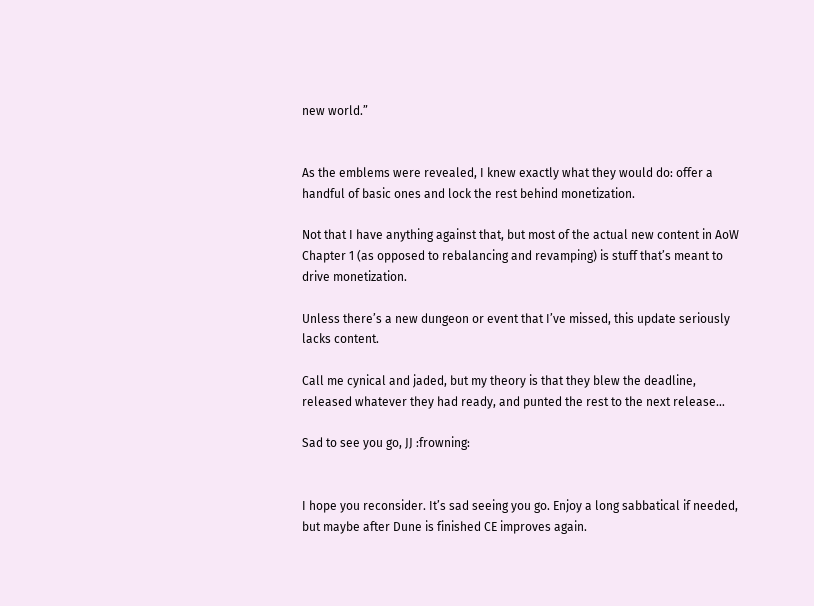new world.”


As the emblems were revealed, I knew exactly what they would do: offer a handful of basic ones and lock the rest behind monetization.

Not that I have anything against that, but most of the actual new content in AoW Chapter 1 (as opposed to rebalancing and revamping) is stuff that’s meant to drive monetization.

Unless there’s a new dungeon or event that I’ve missed, this update seriously lacks content.

Call me cynical and jaded, but my theory is that they blew the deadline, released whatever they had ready, and punted the rest to the next release…

Sad to see you go, JJ :frowning:


I hope you reconsider. It’s sad seeing you go. Enjoy a long sabbatical if needed, but maybe after Dune is finished CE improves again.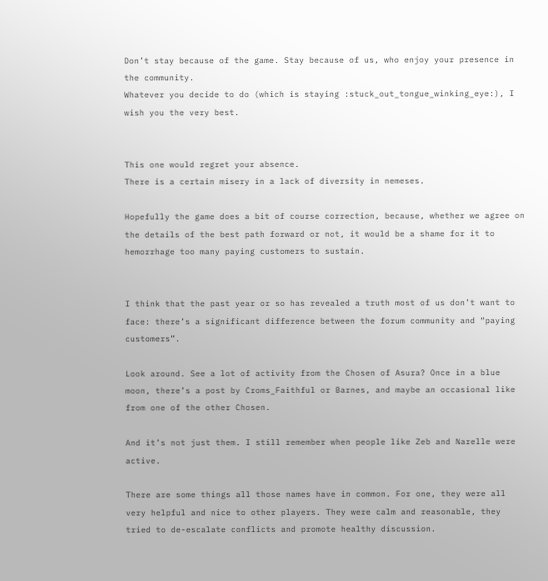Don’t stay because of the game. Stay because of us, who enjoy your presence in the community.
Whatever you decide to do (which is staying :stuck_out_tongue_winking_eye:), I wish you the very best.


This one would regret your absence.
There is a certain misery in a lack of diversity in nemeses.

Hopefully the game does a bit of course correction, because, whether we agree on the details of the best path forward or not, it would be a shame for it to hemorrhage too many paying customers to sustain.


I think that the past year or so has revealed a truth most of us don’t want to face: there’s a significant difference between the forum community and “paying customers”.

Look around. See a lot of activity from the Chosen of Asura? Once in a blue moon, there’s a post by Croms_Faithful or Barnes, and maybe an occasional like from one of the other Chosen.

And it’s not just them. I still remember when people like Zeb and Narelle were active.

There are some things all those names have in common. For one, they were all very helpful and nice to other players. They were calm and reasonable, they tried to de-escalate conflicts and promote healthy discussion.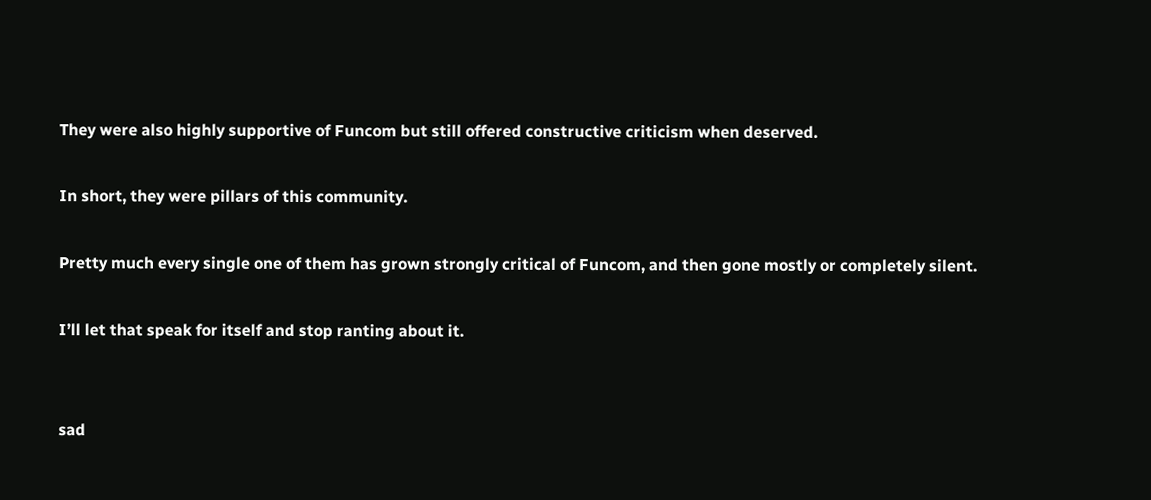They were also highly supportive of Funcom but still offered constructive criticism when deserved.

In short, they were pillars of this community.

Pretty much every single one of them has grown strongly critical of Funcom, and then gone mostly or completely silent.

I’ll let that speak for itself and stop ranting about it.


sad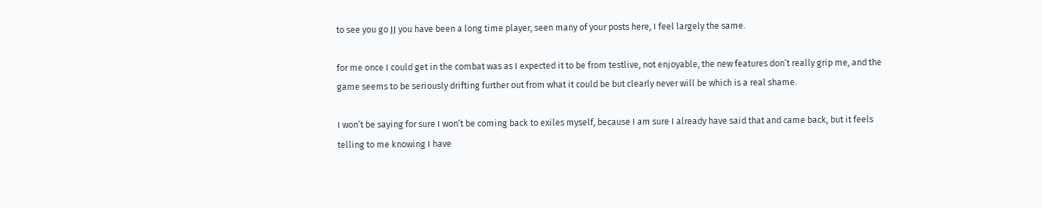to see you go JJ you have been a long time player, seen many of your posts here, I feel largely the same.

for me once I could get in the combat was as I expected it to be from testlive, not enjoyable, the new features don’t really grip me, and the game seems to be seriously drifting further out from what it could be but clearly never will be which is a real shame.

I won’t be saying for sure I won’t be coming back to exiles myself, because I am sure I already have said that and came back, but it feels telling to me knowing I have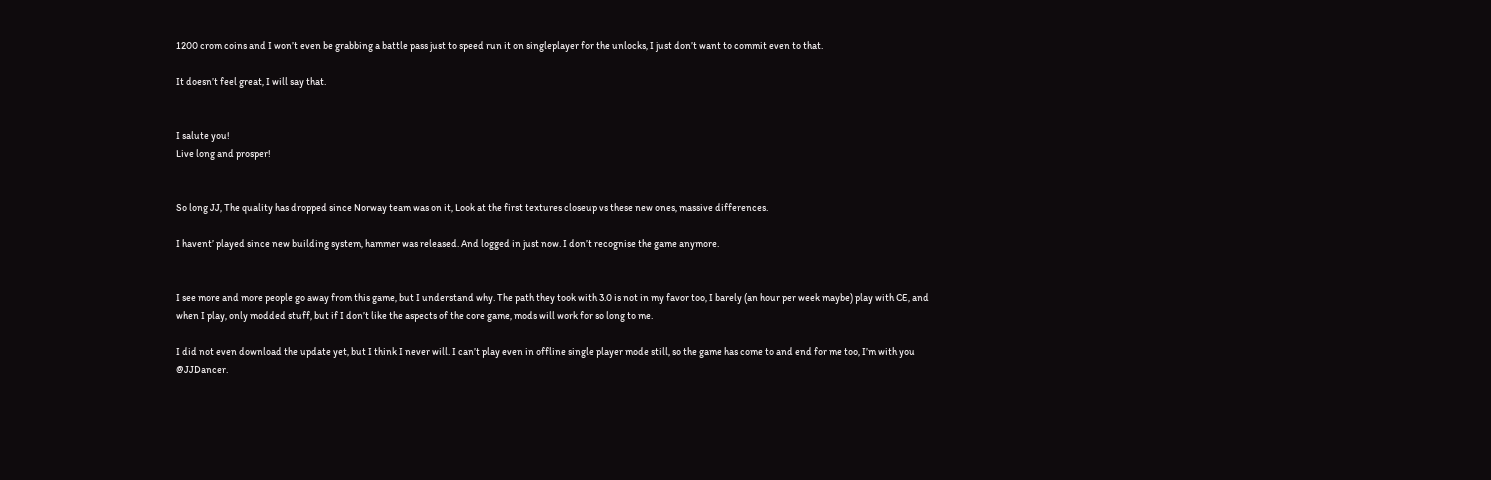1200 crom coins and I won’t even be grabbing a battle pass just to speed run it on singleplayer for the unlocks, I just don’t want to commit even to that.

It doesn’t feel great, I will say that.


I salute you!
Live long and prosper!


So long JJ, The quality has dropped since Norway team was on it, Look at the first textures closeup vs these new ones, massive differences.

I havent’ played since new building system, hammer was released. And logged in just now. I don’t recognise the game anymore.


I see more and more people go away from this game, but I understand why. The path they took with 3.0 is not in my favor too, I barely (an hour per week maybe) play with CE, and when I play, only modded stuff, but if I don’t like the aspects of the core game, mods will work for so long to me.

I did not even download the update yet, but I think I never will. I can’t play even in offline single player mode still, so the game has come to and end for me too, I’m with you @JJDancer.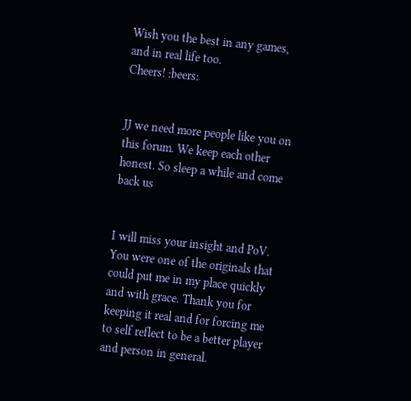Wish you the best in any games, and in real life too.
Cheers! :beers:


JJ we need more people like you on this forum. We keep each other honest. So sleep a while and come back us


I will miss your insight and PoV. You were one of the originals that could put me in my place quickly and with grace. Thank you for keeping it real and for forcing me to self reflect to be a better player and person in general.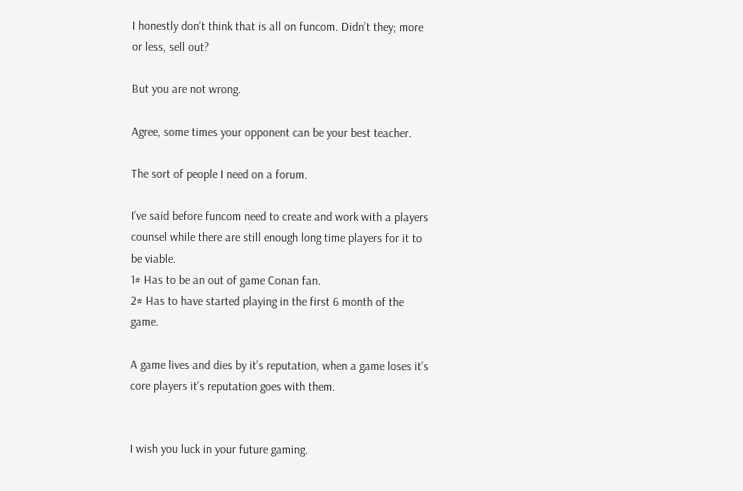I honestly don’t think that is all on funcom. Didn’t they; more or less, sell out?

But you are not wrong.

Agree, some times your opponent can be your best teacher.

The sort of people I need on a forum.

I’ve said before funcom need to create and work with a players counsel while there are still enough long time players for it to be viable.
1# Has to be an out of game Conan fan.
2# Has to have started playing in the first 6 month of the game.

A game lives and dies by it’s reputation, when a game loses it’s core players it’s reputation goes with them.


I wish you luck in your future gaming.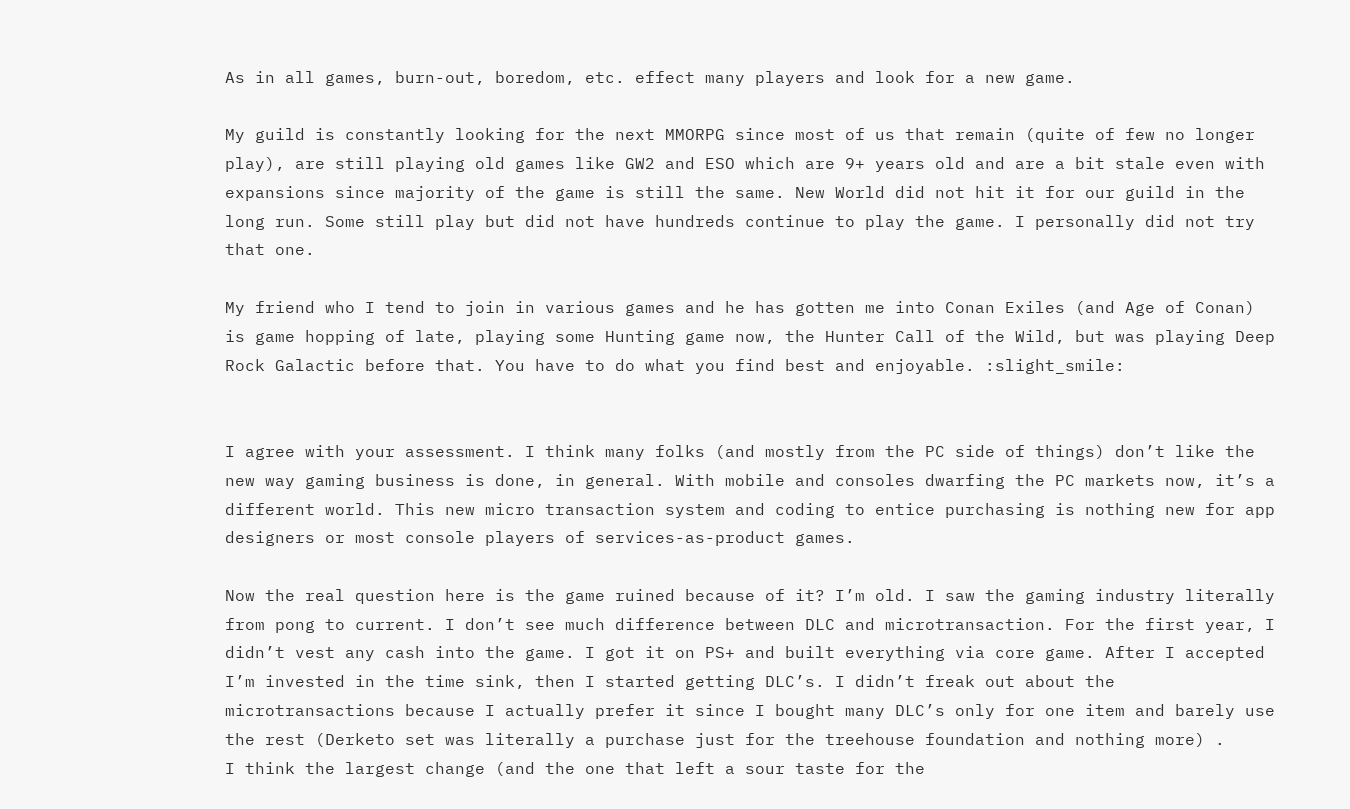As in all games, burn-out, boredom, etc. effect many players and look for a new game.

My guild is constantly looking for the next MMORPG since most of us that remain (quite of few no longer play), are still playing old games like GW2 and ESO which are 9+ years old and are a bit stale even with expansions since majority of the game is still the same. New World did not hit it for our guild in the long run. Some still play but did not have hundreds continue to play the game. I personally did not try that one.

My friend who I tend to join in various games and he has gotten me into Conan Exiles (and Age of Conan) is game hopping of late, playing some Hunting game now, the Hunter Call of the Wild, but was playing Deep Rock Galactic before that. You have to do what you find best and enjoyable. :slight_smile:


I agree with your assessment. I think many folks (and mostly from the PC side of things) don’t like the new way gaming business is done, in general. With mobile and consoles dwarfing the PC markets now, it’s a different world. This new micro transaction system and coding to entice purchasing is nothing new for app designers or most console players of services-as-product games.

Now the real question here is the game ruined because of it? I’m old. I saw the gaming industry literally from pong to current. I don’t see much difference between DLC and microtransaction. For the first year, I didn’t vest any cash into the game. I got it on PS+ and built everything via core game. After I accepted I’m invested in the time sink, then I started getting DLC’s. I didn’t freak out about the microtransactions because I actually prefer it since I bought many DLC’s only for one item and barely use the rest (Derketo set was literally a purchase just for the treehouse foundation and nothing more) .
I think the largest change (and the one that left a sour taste for the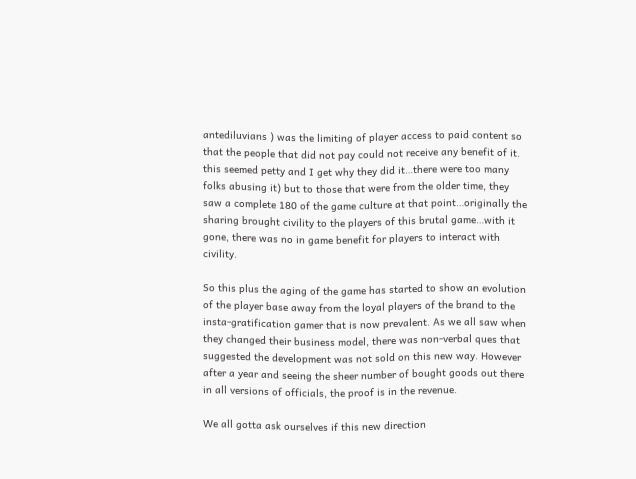antediluvians ) was the limiting of player access to paid content so that the people that did not pay could not receive any benefit of it. this seemed petty and I get why they did it…there were too many folks abusing it) but to those that were from the older time, they saw a complete 180 of the game culture at that point…originally the sharing brought civility to the players of this brutal game…with it gone, there was no in game benefit for players to interact with civility.

So this plus the aging of the game has started to show an evolution of the player base away from the loyal players of the brand to the insta-gratification gamer that is now prevalent. As we all saw when they changed their business model, there was non-verbal ques that suggested the development was not sold on this new way. However after a year and seeing the sheer number of bought goods out there in all versions of officials, the proof is in the revenue.

We all gotta ask ourselves if this new direction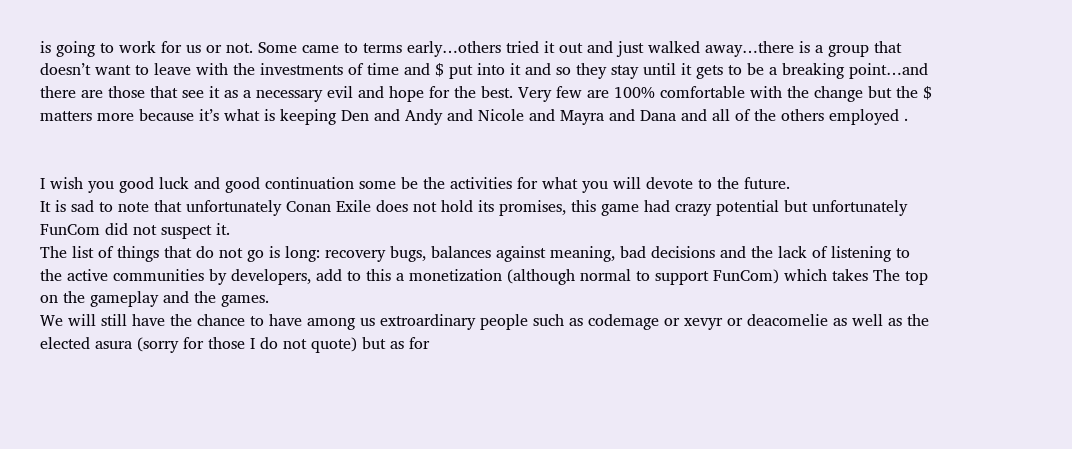is going to work for us or not. Some came to terms early…others tried it out and just walked away…there is a group that doesn’t want to leave with the investments of time and $ put into it and so they stay until it gets to be a breaking point…and there are those that see it as a necessary evil and hope for the best. Very few are 100% comfortable with the change but the $ matters more because it’s what is keeping Den and Andy and Nicole and Mayra and Dana and all of the others employed .


I wish you good luck and good continuation some be the activities for what you will devote to the future.
It is sad to note that unfortunately Conan Exile does not hold its promises, this game had crazy potential but unfortunately FunCom did not suspect it.
The list of things that do not go is long: recovery bugs, balances against meaning, bad decisions and the lack of listening to the active communities by developers, add to this a monetization (although normal to support FunCom) which takes The top on the gameplay and the games.
We will still have the chance to have among us extroardinary people such as codemage or xevyr or deacomelie as well as the elected asura (sorry for those I do not quote) but as for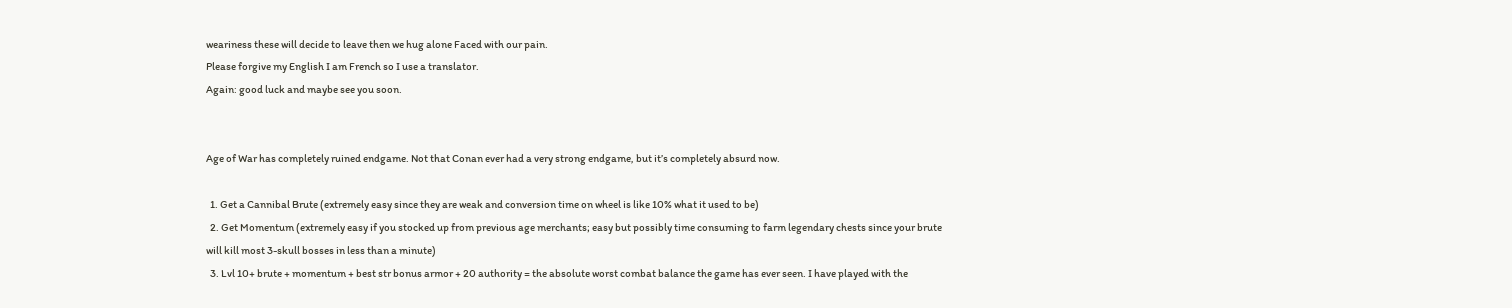weariness these will decide to leave then we hug alone Faced with our pain.
Please forgive my English I am French so I use a translator.
Again: good luck and maybe see you soon.


Age of War has completely ruined endgame. Not that Conan ever had a very strong endgame, but it’s completely absurd now.

  1. Get a Cannibal Brute (extremely easy since they are weak and conversion time on wheel is like 10% what it used to be)
  2. Get Momentum (extremely easy if you stocked up from previous age merchants; easy but possibly time consuming to farm legendary chests since your brute will kill most 3-skull bosses in less than a minute)
  3. Lvl 10+ brute + momentum + best str bonus armor + 20 authority = the absolute worst combat balance the game has ever seen. I have played with the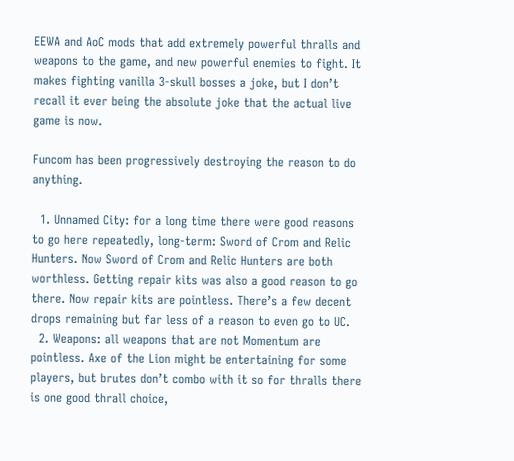EEWA and AoC mods that add extremely powerful thralls and weapons to the game, and new powerful enemies to fight. It makes fighting vanilla 3-skull bosses a joke, but I don’t recall it ever being the absolute joke that the actual live game is now.

Funcom has been progressively destroying the reason to do anything.

  1. Unnamed City: for a long time there were good reasons to go here repeatedly, long-term: Sword of Crom and Relic Hunters. Now Sword of Crom and Relic Hunters are both worthless. Getting repair kits was also a good reason to go there. Now repair kits are pointless. There’s a few decent drops remaining but far less of a reason to even go to UC.
  2. Weapons: all weapons that are not Momentum are pointless. Axe of the Lion might be entertaining for some players, but brutes don’t combo with it so for thralls there is one good thrall choice,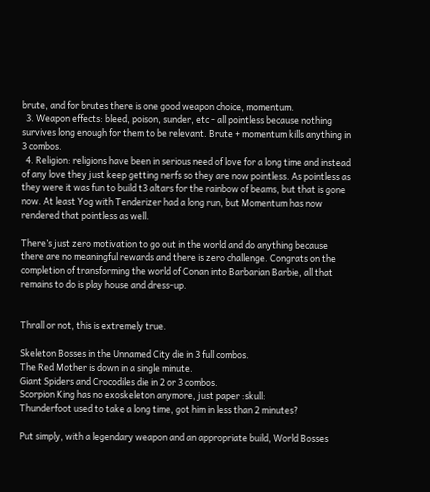brute, and for brutes there is one good weapon choice, momentum.
  3. Weapon effects: bleed, poison, sunder, etc - all pointless because nothing survives long enough for them to be relevant. Brute + momentum kills anything in 3 combos.
  4. Religion: religions have been in serious need of love for a long time and instead of any love they just keep getting nerfs so they are now pointless. As pointless as they were it was fun to build t3 altars for the rainbow of beams, but that is gone now. At least Yog with Tenderizer had a long run, but Momentum has now rendered that pointless as well.

There’s just zero motivation to go out in the world and do anything because there are no meaningful rewards and there is zero challenge. Congrats on the completion of transforming the world of Conan into Barbarian Barbie, all that remains to do is play house and dress-up.


Thrall or not, this is extremely true.

Skeleton Bosses in the Unnamed City die in 3 full combos.
The Red Mother is down in a single minute.
Giant Spiders and Crocodiles die in 2 or 3 combos.
Scorpion King has no exoskeleton anymore, just paper :skull:
Thunderfoot used to take a long time, got him in less than 2 minutes?

Put simply, with a legendary weapon and an appropriate build, World Bosses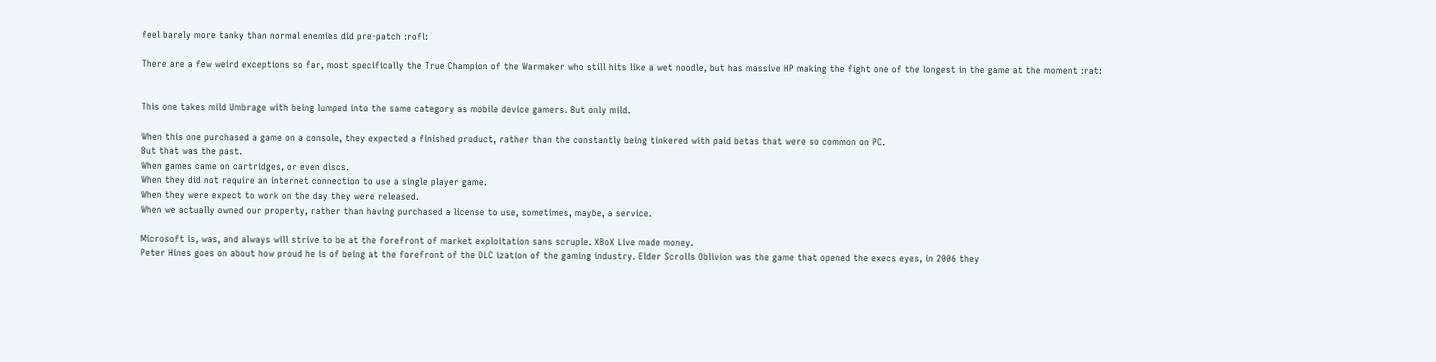feel barely more tanky than normal enemies did pre-patch :rofl:

There are a few weird exceptions so far, most specifically the True Champion of the Warmaker who still hits like a wet noodle, but has massive HP making the fight one of the longest in the game at the moment :rat:


This one takes mild Umbrage with being lumped into the same category as mobile device gamers. But only mild.

When this one purchased a game on a console, they expected a finished product, rather than the constantly being tinkered with paid betas that were so common on PC.
But that was the past.
When games came on cartridges, or even discs.
When they did not require an internet connection to use a single player game.
When they were expect to work on the day they were released.
When we actually owned our property, rather than having purchased a license to use, sometimes, maybe, a service.

Microsoft is, was, and always will strive to be at the forefront of market exploitation sans scruple. XBoX Live made money.
Peter Hines goes on about how proud he is of being at the forefront of the DLC ization of the gaming industry. Elder Scrolls Oblivion was the game that opened the execs eyes, in 2006 they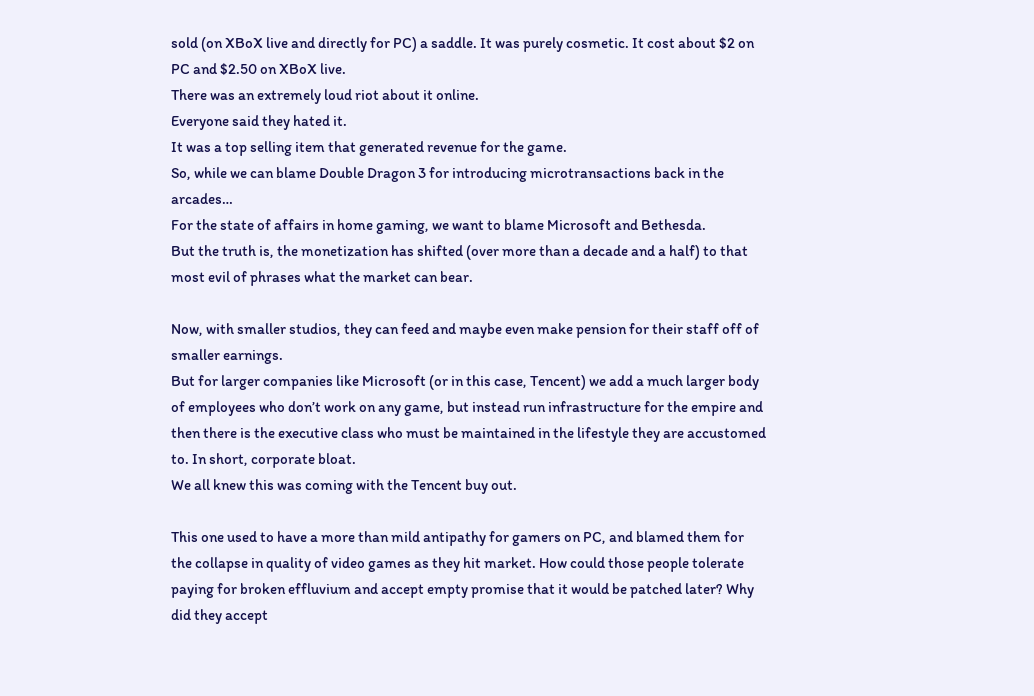sold (on XBoX live and directly for PC) a saddle. It was purely cosmetic. It cost about $2 on PC and $2.50 on XBoX live.
There was an extremely loud riot about it online.
Everyone said they hated it.
It was a top selling item that generated revenue for the game.
So, while we can blame Double Dragon 3 for introducing microtransactions back in the arcades…
For the state of affairs in home gaming, we want to blame Microsoft and Bethesda.
But the truth is, the monetization has shifted (over more than a decade and a half) to that most evil of phrases what the market can bear.

Now, with smaller studios, they can feed and maybe even make pension for their staff off of smaller earnings.
But for larger companies like Microsoft (or in this case, Tencent) we add a much larger body of employees who don’t work on any game, but instead run infrastructure for the empire and then there is the executive class who must be maintained in the lifestyle they are accustomed to. In short, corporate bloat.
We all knew this was coming with the Tencent buy out.

This one used to have a more than mild antipathy for gamers on PC, and blamed them for the collapse in quality of video games as they hit market. How could those people tolerate paying for broken effluvium and accept empty promise that it would be patched later? Why did they accept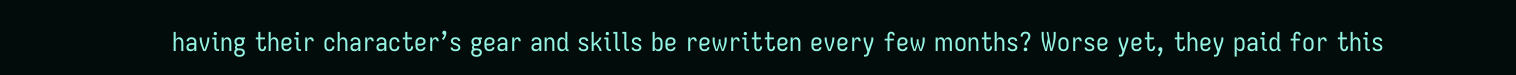having their character’s gear and skills be rewritten every few months? Worse yet, they paid for this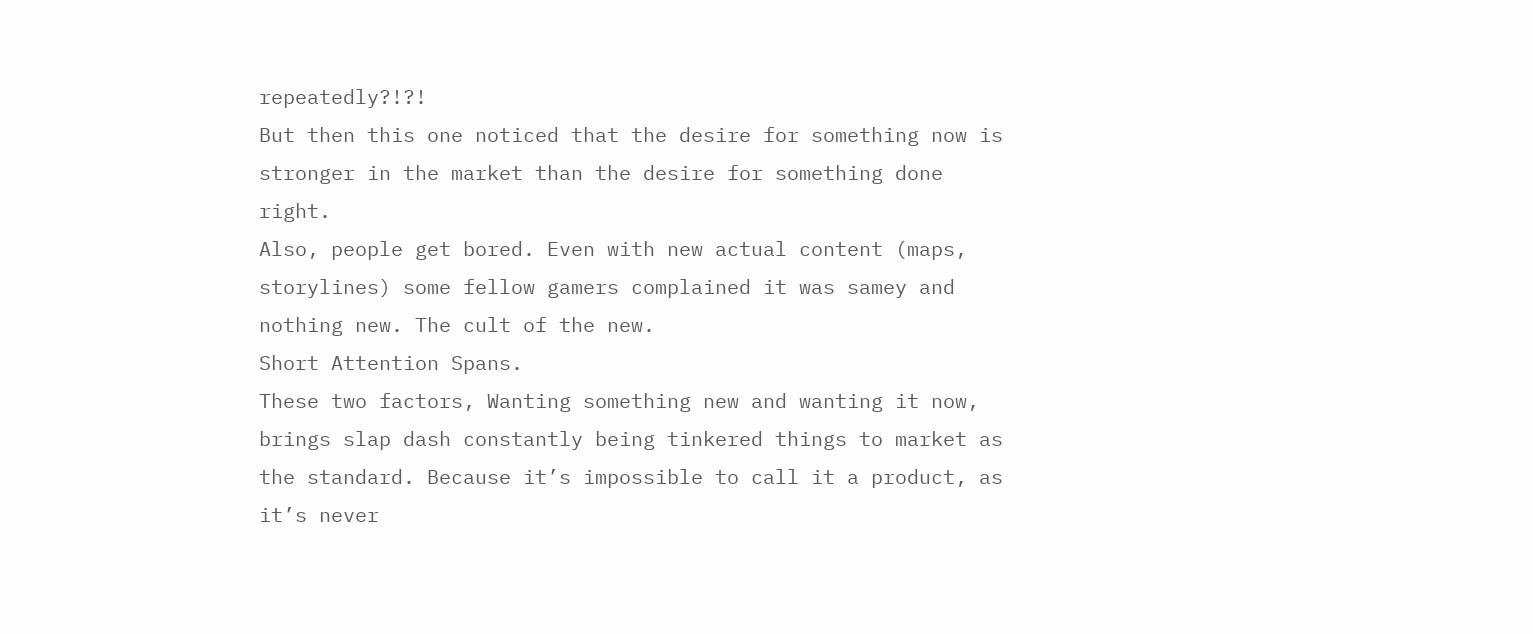repeatedly?!?!
But then this one noticed that the desire for something now is stronger in the market than the desire for something done right.
Also, people get bored. Even with new actual content (maps, storylines) some fellow gamers complained it was samey and nothing new. The cult of the new.
Short Attention Spans.
These two factors, Wanting something new and wanting it now, brings slap dash constantly being tinkered things to market as the standard. Because it’s impossible to call it a product, as it’s never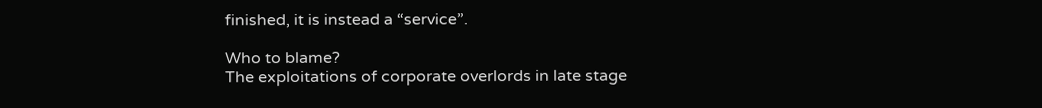finished, it is instead a “service”.

Who to blame?
The exploitations of corporate overlords in late stage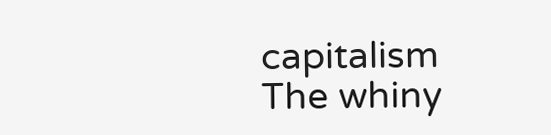capitalism
The whiny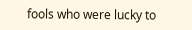fools who were lucky to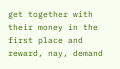get together with their money in the first place and reward, nay, demand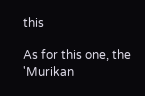this

As for this one, the 'Murikan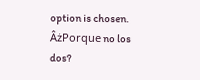option is chosen.
ÂżPorque no los dos?